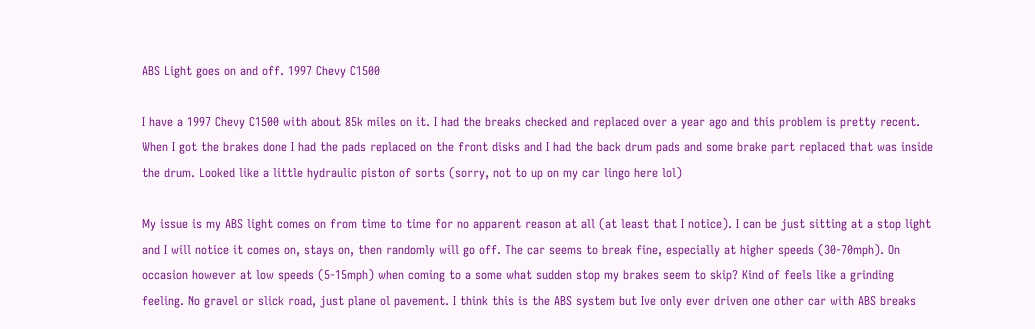ABS Light goes on and off. 1997 Chevy C1500

I have a 1997 Chevy C1500 with about 85k miles on it. I had the breaks checked and replaced over a year ago and this problem is pretty recent. When I got the brakes done I had the pads replaced on the front disks and I had the back drum pads and some brake part replaced that was inside the drum. Looked like a little hydraulic piston of sorts (sorry, not to up on my car lingo here lol)

My issue is my ABS light comes on from time to time for no apparent reason at all (at least that I notice). I can be just sitting at a stop light and I will notice it comes on, stays on, then randomly will go off. The car seems to break fine, especially at higher speeds (30-70mph). On occasion however at low speeds (5-15mph) when coming to a some what sudden stop my brakes seem to skip? Kind of feels like a grinding feeling. No gravel or slick road, just plane ol pavement. I think this is the ABS system but Ive only ever driven one other car with ABS breaks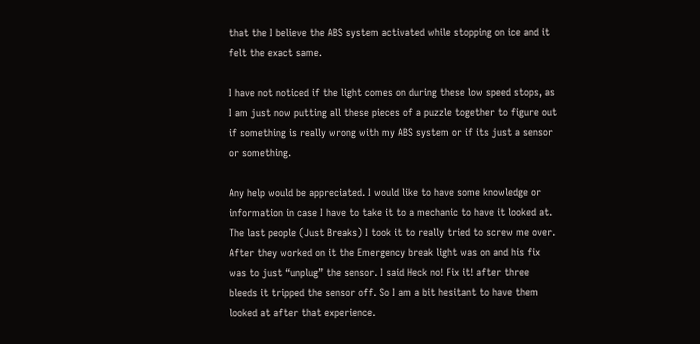that the I believe the ABS system activated while stopping on ice and it felt the exact same.

I have not noticed if the light comes on during these low speed stops, as I am just now putting all these pieces of a puzzle together to figure out if something is really wrong with my ABS system or if its just a sensor or something.

Any help would be appreciated. I would like to have some knowledge or information in case I have to take it to a mechanic to have it looked at. The last people (Just Breaks) I took it to really tried to screw me over. After they worked on it the Emergency break light was on and his fix was to just “unplug” the sensor. I said Heck no! Fix it! after three bleeds it tripped the sensor off. So I am a bit hesitant to have them looked at after that experience.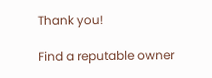Thank you!

Find a reputable owner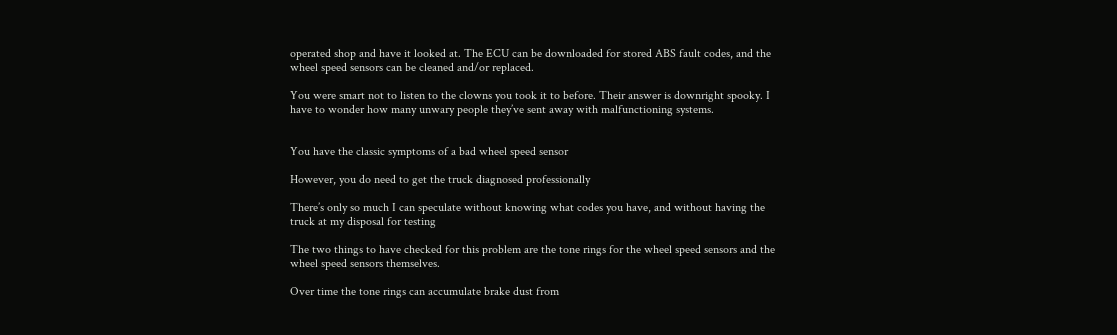operated shop and have it looked at. The ECU can be downloaded for stored ABS fault codes, and the wheel speed sensors can be cleaned and/or replaced.

You were smart not to listen to the clowns you took it to before. Their answer is downright spooky. I have to wonder how many unwary people they’ve sent away with malfunctioning systems.


You have the classic symptoms of a bad wheel speed sensor

However, you do need to get the truck diagnosed professionally

There’s only so much I can speculate without knowing what codes you have, and without having the truck at my disposal for testing

The two things to have checked for this problem are the tone rings for the wheel speed sensors and the wheel speed sensors themselves.

Over time the tone rings can accumulate brake dust from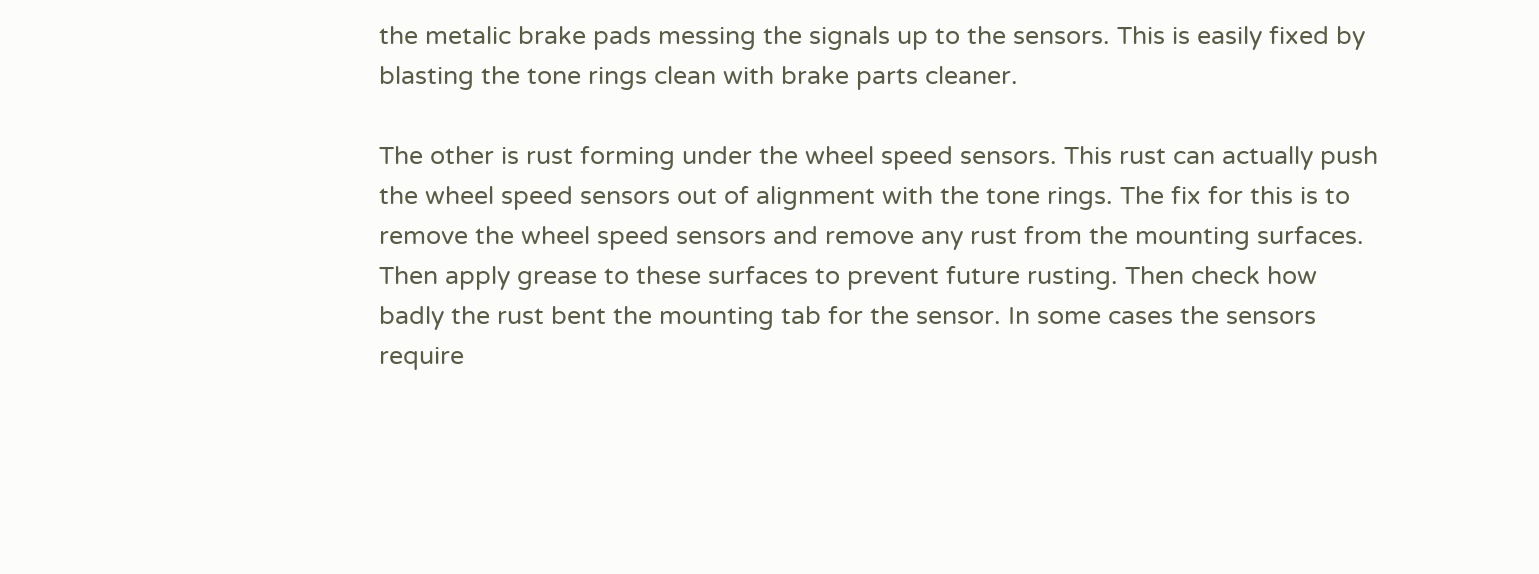the metalic brake pads messing the signals up to the sensors. This is easily fixed by blasting the tone rings clean with brake parts cleaner.

The other is rust forming under the wheel speed sensors. This rust can actually push the wheel speed sensors out of alignment with the tone rings. The fix for this is to remove the wheel speed sensors and remove any rust from the mounting surfaces. Then apply grease to these surfaces to prevent future rusting. Then check how badly the rust bent the mounting tab for the sensor. In some cases the sensors require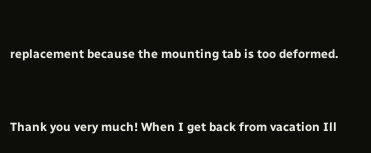replacement because the mounting tab is too deformed.


Thank you very much! When I get back from vacation Ill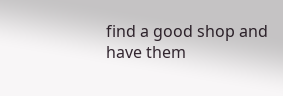find a good shop and have them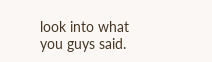look into what you guys said.